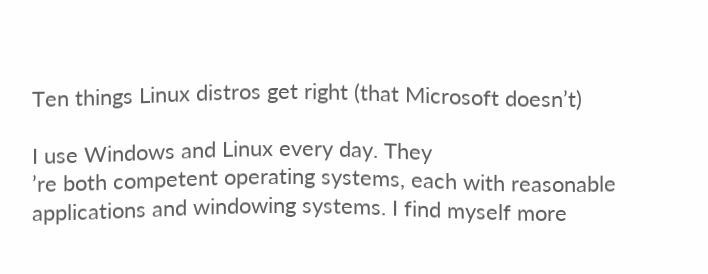Ten things Linux distros get right (that Microsoft doesn’t)

I use Windows and Linux every day. They
’re both competent operating systems, each with reasonable applications and windowing systems. I find myself more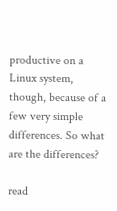productive on a Linux system, though, because of a few very simple differences. So what are the differences?

read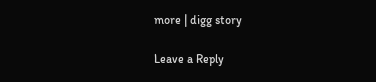more | digg story

Leave a Reply